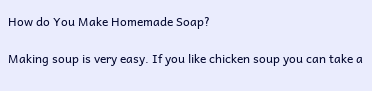How do You Make Homemade Soap?

Making soup is very easy. If you like chicken soup you can take a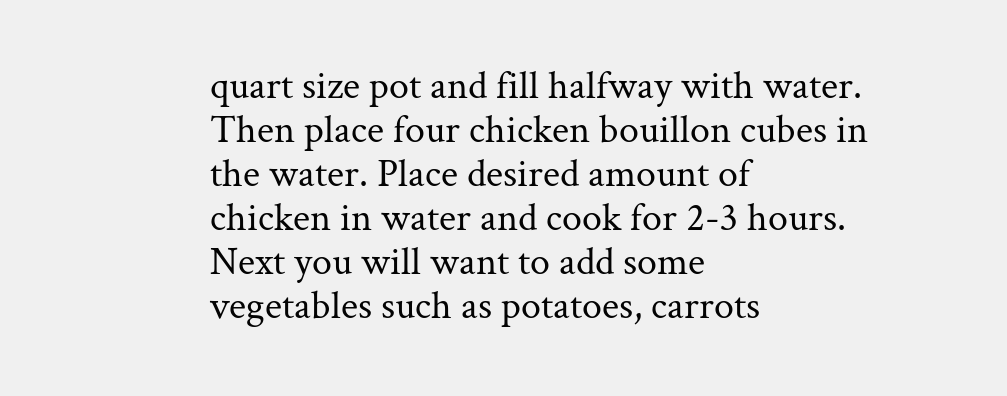quart size pot and fill halfway with water. Then place four chicken bouillon cubes in the water. Place desired amount of chicken in water and cook for 2-3 hours. Next you will want to add some vegetables such as potatoes, carrots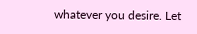whatever you desire. Let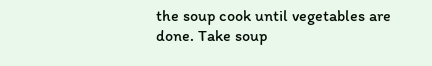the soup cook until vegetables are done. Take soup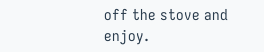off the stove and enjoy.